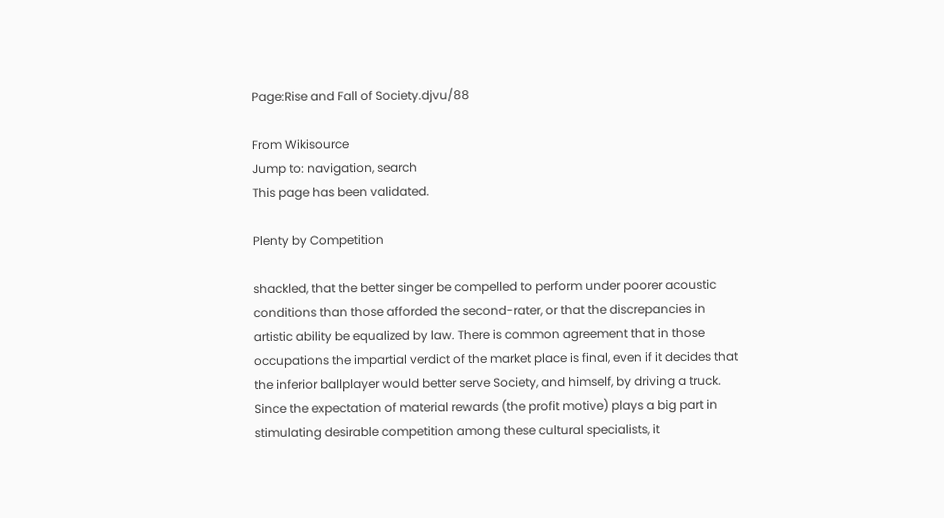Page:Rise and Fall of Society.djvu/88

From Wikisource
Jump to: navigation, search
This page has been validated.

Plenty by Competition

shackled, that the better singer be compelled to perform under poorer acoustic conditions than those afforded the second-rater, or that the discrepancies in artistic ability be equalized by law. There is common agreement that in those occupations the impartial verdict of the market place is final, even if it decides that the inferior ballplayer would better serve Society, and himself, by driving a truck. Since the expectation of material rewards (the profit motive) plays a big part in stimulating desirable competition among these cultural specialists, it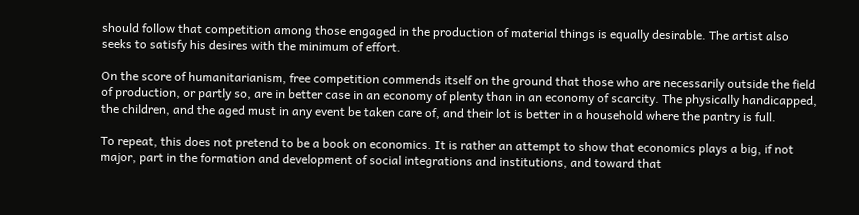should follow that competition among those engaged in the production of material things is equally desirable. The artist also seeks to satisfy his desires with the minimum of effort.

On the score of humanitarianism, free competition commends itself on the ground that those who are necessarily outside the field of production, or partly so, are in better case in an economy of plenty than in an economy of scarcity. The physically handicapped, the children, and the aged must in any event be taken care of, and their lot is better in a household where the pantry is full.

To repeat, this does not pretend to be a book on economics. It is rather an attempt to show that economics plays a big, if not major, part in the formation and development of social integrations and institutions, and toward that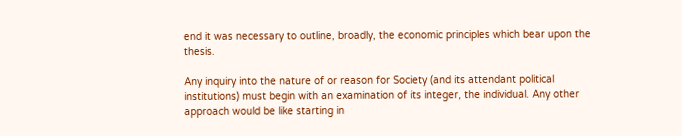end it was necessary to outline, broadly, the economic principles which bear upon the thesis.

Any inquiry into the nature of or reason for Society (and its attendant political institutions) must begin with an examination of its integer, the individual. Any other approach would be like starting in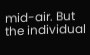mid-air. But the individual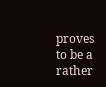proves to be a rather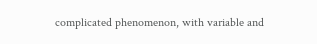complicated phenomenon, with variable and